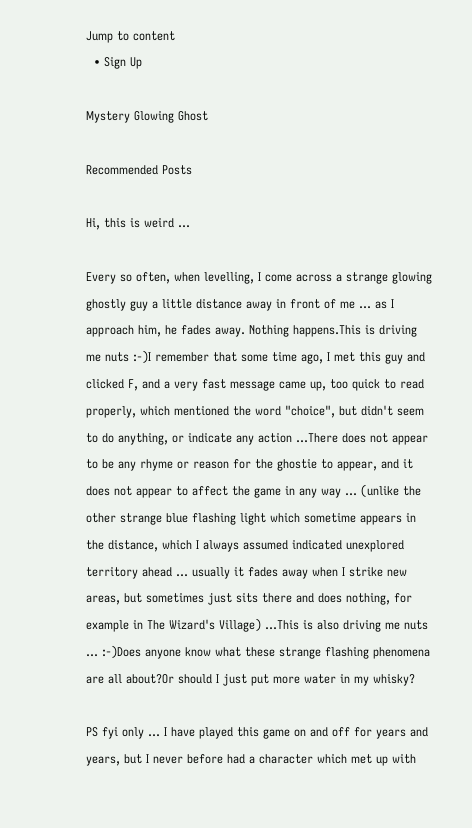Jump to content
  • Sign Up

Mystery Glowing Ghost

Recommended Posts

Hi, this is weird ...

Every so often, when levelling, I come across a strange glowing ghostly guy a little distance away in front of me ... as I approach him, he fades away. Nothing happens.This is driving me nuts :-)I remember that some time ago, I met this guy and clicked F, and a very fast message came up, too quick to read properly, which mentioned the word "choice", but didn't seem to do anything, or indicate any action ...There does not appear to be any rhyme or reason for the ghostie to appear, and it does not appear to affect the game in any way ... (unlike the other strange blue flashing light which sometime appears in the distance, which I always assumed indicated unexplored territory ahead ... usually it fades away when I strike new areas, but sometimes just sits there and does nothing, for example in The Wizard's Village) ...This is also driving me nuts ... :-)Does anyone know what these strange flashing phenomena are all about?Or should I just put more water in my whisky?

PS fyi only ... I have played this game on and off for years and years, but I never before had a character which met up with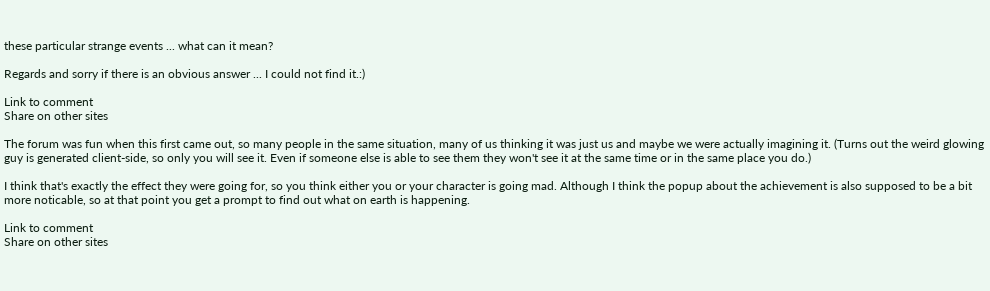these particular strange events ... what can it mean?

Regards and sorry if there is an obvious answer ... I could not find it.:)

Link to comment
Share on other sites

The forum was fun when this first came out, so many people in the same situation, many of us thinking it was just us and maybe we were actually imagining it. (Turns out the weird glowing guy is generated client-side, so only you will see it. Even if someone else is able to see them they won't see it at the same time or in the same place you do.)

I think that's exactly the effect they were going for, so you think either you or your character is going mad. Although I think the popup about the achievement is also supposed to be a bit more noticable, so at that point you get a prompt to find out what on earth is happening.

Link to comment
Share on other sites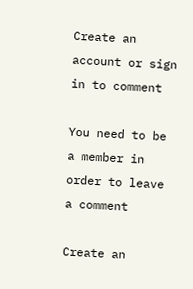Create an account or sign in to comment

You need to be a member in order to leave a comment

Create an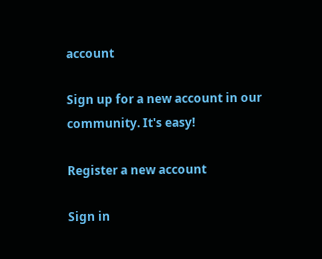account

Sign up for a new account in our community. It's easy!

Register a new account

Sign in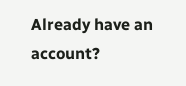Already have an account?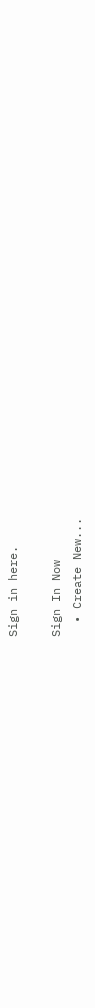Sign in here.

Sign In Now
  • Create New...